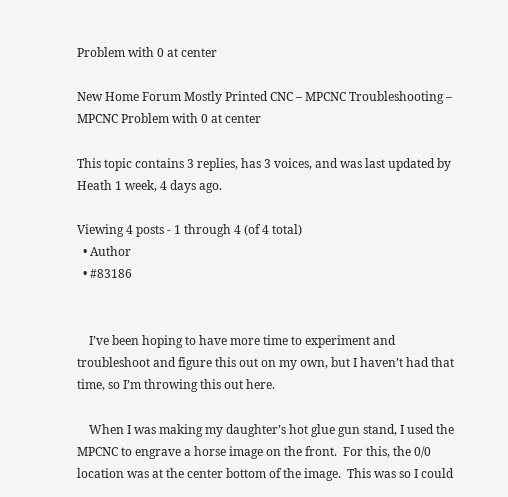Problem with 0 at center

New Home Forum Mostly Printed CNC – MPCNC Troubleshooting – MPCNC Problem with 0 at center

This topic contains 3 replies, has 3 voices, and was last updated by  Heath 1 week, 4 days ago.

Viewing 4 posts - 1 through 4 (of 4 total)
  • Author
  • #83186


    I’ve been hoping to have more time to experiment and troubleshoot and figure this out on my own, but I haven’t had that time, so I’m throwing this out here.

    When I was making my daughter’s hot glue gun stand, I used the MPCNC to engrave a horse image on the front.  For this, the 0/0 location was at the center bottom of the image.  This was so I could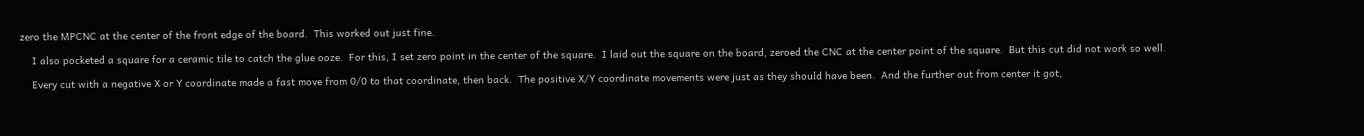zero the MPCNC at the center of the front edge of the board.  This worked out just fine.

    I also pocketed a square for a ceramic tile to catch the glue ooze.  For this, I set zero point in the center of the square.  I laid out the square on the board, zeroed the CNC at the center point of the square.  But this cut did not work so well.

    Every cut with a negative X or Y coordinate made a fast move from 0/0 to that coordinate, then back.  The positive X/Y coordinate movements were just as they should have been.  And the further out from center it got,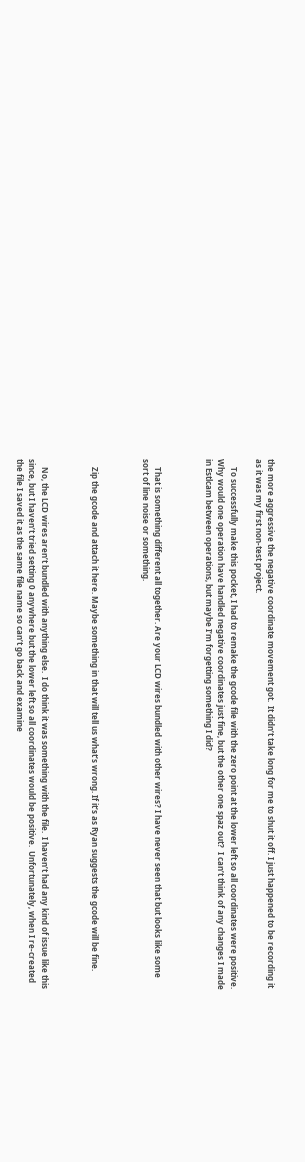the more aggressive the negative coordinate movement got.  It didn’t take long for me to shut it off. I just happened to be recording it as it was my first non-test project.

    To successfully make this pocket, I had to remake the gcode file with the zero point at the lower left so all coordinates were positive.  Why would one operation have handled negative coordinates just fine, but the other one spaz out?  I can’t think of any changes I made in Estlcam between operations, but maybe I’m forgetting something I did?



    That is something different all together. Are your LCD wires bundled with other wires? I have never seen that but looks like some sort of line noise or something.



    Zip the gcode and attach it here. Maybe something in that will tell us what’s wrong. If it’s as Ryan suggests the gcode will be fine.



    No, the LCD wires aren’t bundled with anything else.  I do think it was something with the file.  I haven’t had any kind of issue like this since, but I haven’t tried setting 0 anywhere but the lower left so all coordinates would be positive.  Unfortunately, when I re-created the file I saved it as the same file name so can’t go back and examine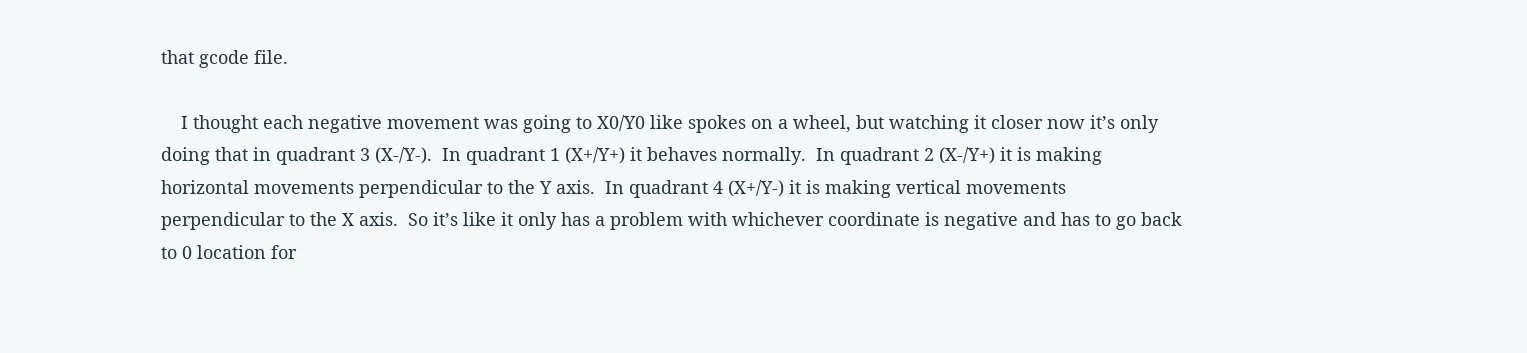that gcode file.

    I thought each negative movement was going to X0/Y0 like spokes on a wheel, but watching it closer now it’s only doing that in quadrant 3 (X-/Y-).  In quadrant 1 (X+/Y+) it behaves normally.  In quadrant 2 (X-/Y+) it is making horizontal movements perpendicular to the Y axis.  In quadrant 4 (X+/Y-) it is making vertical movements perpendicular to the X axis.  So it’s like it only has a problem with whichever coordinate is negative and has to go back to 0 location for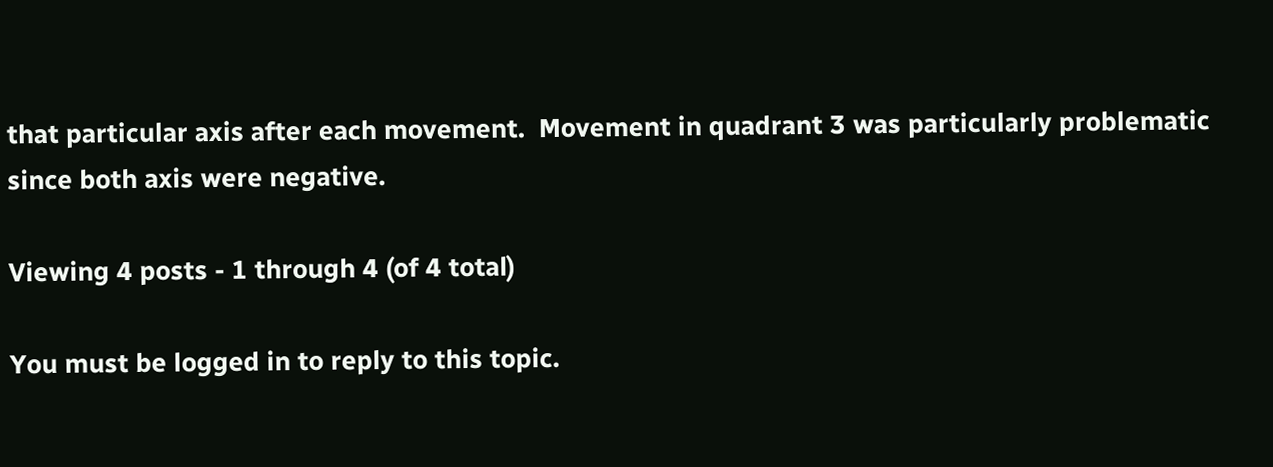that particular axis after each movement.  Movement in quadrant 3 was particularly problematic since both axis were negative.

Viewing 4 posts - 1 through 4 (of 4 total)

You must be logged in to reply to this topic.